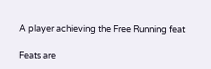A player achieving the Free Running feat

Feats are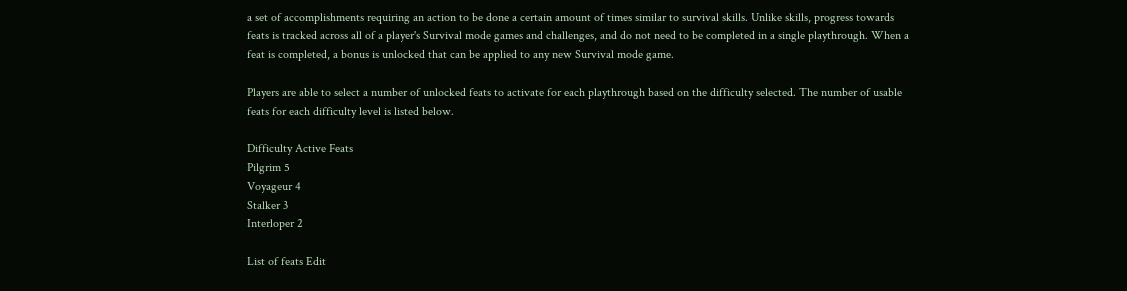a set of accomplishments requiring an action to be done a certain amount of times similar to survival skills. Unlike skills, progress towards feats is tracked across all of a player's Survival mode games and challenges, and do not need to be completed in a single playthrough. When a feat is completed, a bonus is unlocked that can be applied to any new Survival mode game.

Players are able to select a number of unlocked feats to activate for each playthrough based on the difficulty selected. The number of usable feats for each difficulty level is listed below.

Difficulty Active Feats
Pilgrim 5
Voyageur 4
Stalker 3
Interloper 2

List of feats Edit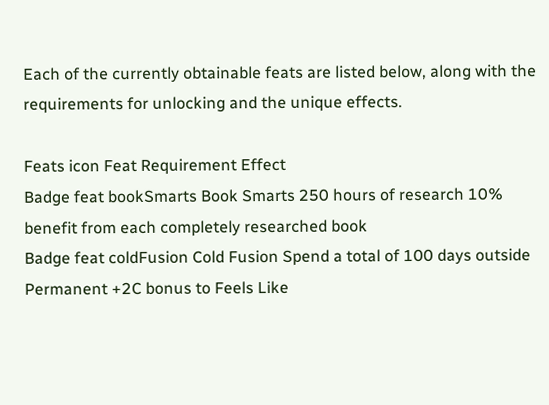Each of the currently obtainable feats are listed below, along with the requirements for unlocking and the unique effects.

Feats icon Feat Requirement Effect
Badge feat bookSmarts Book Smarts 250 hours of research 10% benefit from each completely researched book
Badge feat coldFusion Cold Fusion Spend a total of 100 days outside Permanent +2C bonus to Feels Like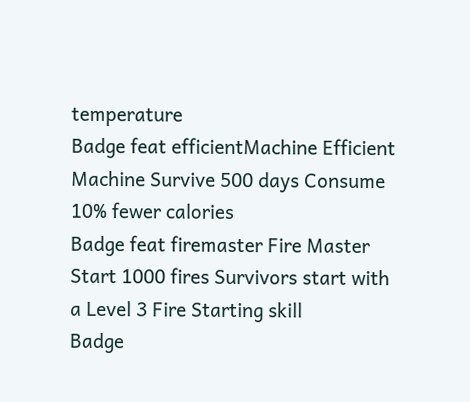temperature
Badge feat efficientMachine Efficient Machine Survive 500 days Consume 10% fewer calories
Badge feat firemaster Fire Master Start 1000 fires Survivors start with a Level 3 Fire Starting skill
Badge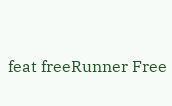feat freeRunner Free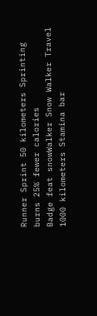Runner Sprint 50 kilometers Sprinting burns 25% fewer calories
Badge feat snowWalker Snow Walker Travel 1000 kilometers Stamina bar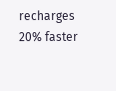recharges 20% faster